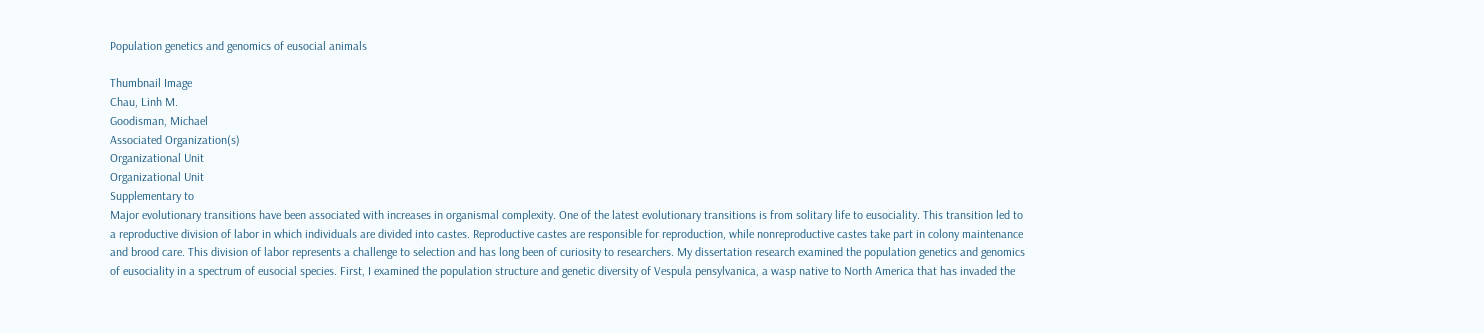Population genetics and genomics of eusocial animals

Thumbnail Image
Chau, Linh M.
Goodisman, Michael
Associated Organization(s)
Organizational Unit
Organizational Unit
Supplementary to
Major evolutionary transitions have been associated with increases in organismal complexity. One of the latest evolutionary transitions is from solitary life to eusociality. This transition led to a reproductive division of labor in which individuals are divided into castes. Reproductive castes are responsible for reproduction, while nonreproductive castes take part in colony maintenance and brood care. This division of labor represents a challenge to selection and has long been of curiosity to researchers. My dissertation research examined the population genetics and genomics of eusociality in a spectrum of eusocial species. First, I examined the population structure and genetic diversity of Vespula pensylvanica, a wasp native to North America that has invaded the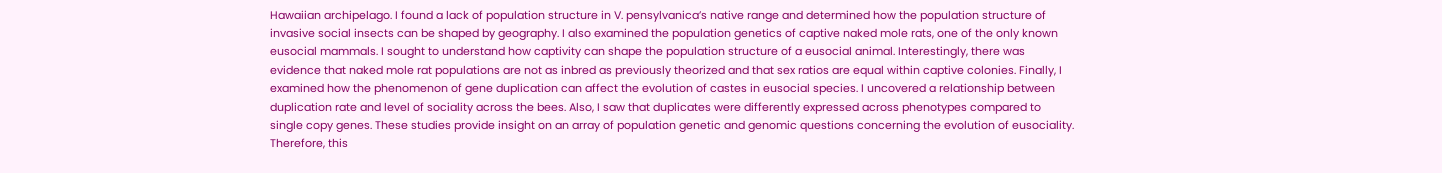Hawaiian archipelago. I found a lack of population structure in V. pensylvanica’s native range and determined how the population structure of invasive social insects can be shaped by geography. I also examined the population genetics of captive naked mole rats, one of the only known eusocial mammals. I sought to understand how captivity can shape the population structure of a eusocial animal. Interestingly, there was evidence that naked mole rat populations are not as inbred as previously theorized and that sex ratios are equal within captive colonies. Finally, I examined how the phenomenon of gene duplication can affect the evolution of castes in eusocial species. I uncovered a relationship between duplication rate and level of sociality across the bees. Also, I saw that duplicates were differently expressed across phenotypes compared to single copy genes. These studies provide insight on an array of population genetic and genomic questions concerning the evolution of eusociality. Therefore, this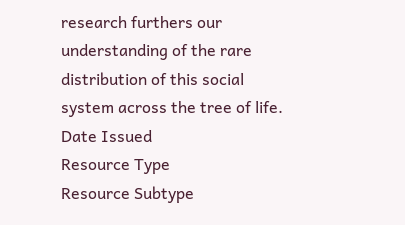research furthers our understanding of the rare distribution of this social system across the tree of life.
Date Issued
Resource Type
Resource Subtype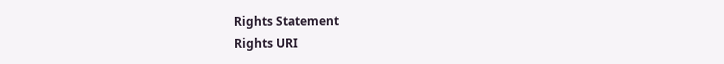Rights Statement
Rights URI